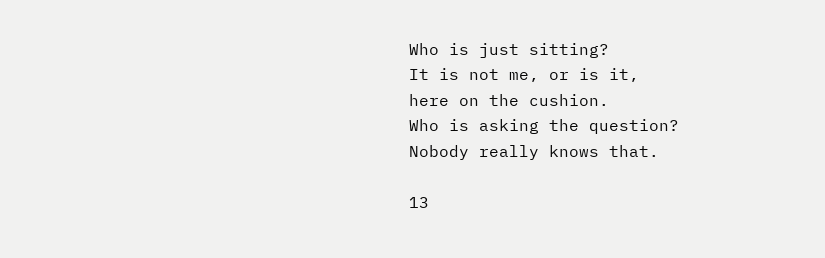Who is just sitting?
It is not me, or is it,
here on the cushion.
Who is asking the question?
Nobody really knows that.

13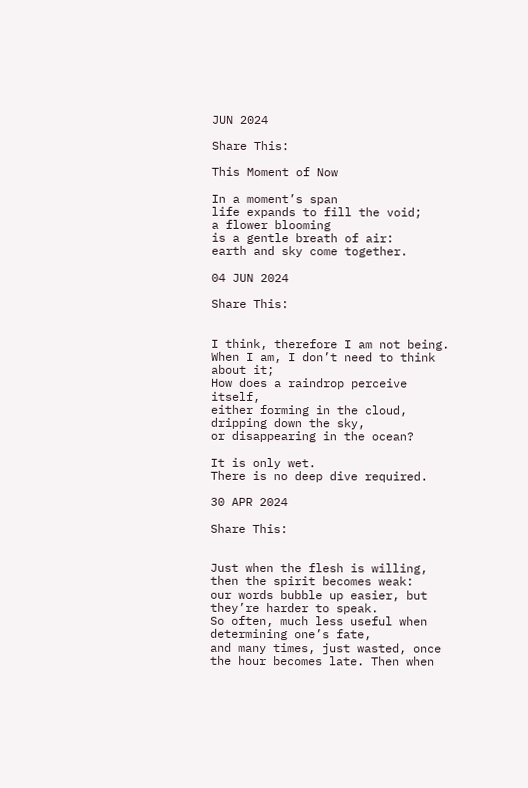JUN 2024

Share This:

This Moment of Now

In a moment’s span
life expands to fill the void;
a flower blooming
is a gentle breath of air:
earth and sky come together.

04 JUN 2024

Share This:


I think, therefore I am not being.
When I am, I don’t need to think about it;
How does a raindrop perceive itself,
either forming in the cloud,
dripping down the sky,
or disappearing in the ocean?

It is only wet.
There is no deep dive required.

30 APR 2024

Share This:


Just when the flesh is willing, then the spirit becomes weak:
our words bubble up easier, but they’re harder to speak.
So often, much less useful when determining one’s fate,
and many times, just wasted, once the hour becomes late. Then when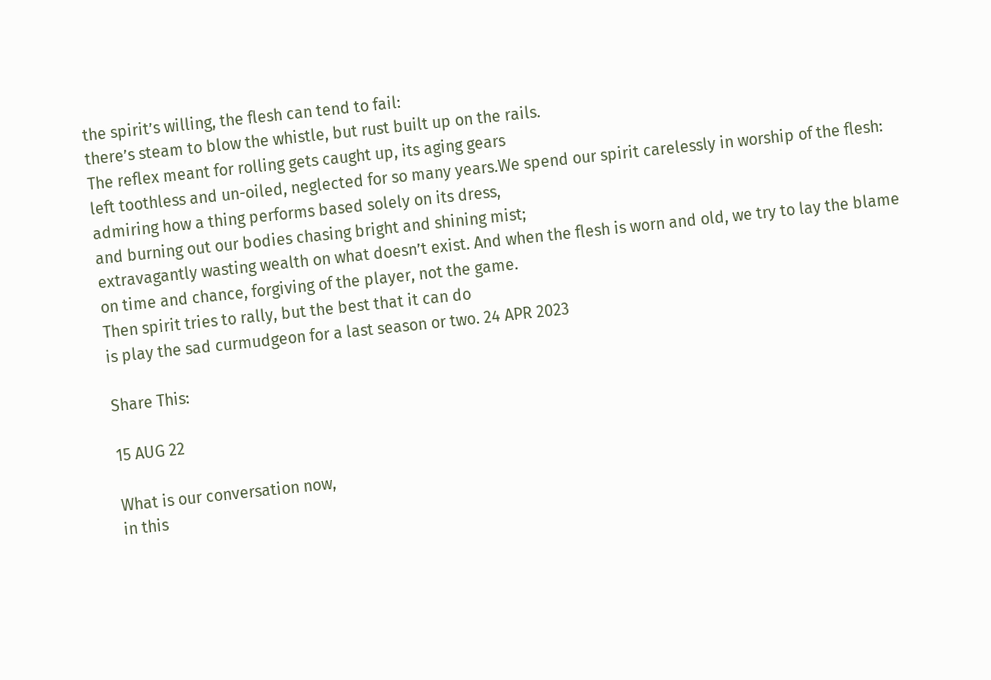the spirit’s willing, the flesh can tend to fail:
there’s steam to blow the whistle, but rust built up on the rails.
The reflex meant for rolling gets caught up, its aging gears
left toothless and un-oiled, neglected for so many years.We spend our spirit carelessly in worship of the flesh:
admiring how a thing performs based solely on its dress,
and burning out our bodies chasing bright and shining mist;
extravagantly wasting wealth on what doesn’t exist. And when the flesh is worn and old, we try to lay the blame
on time and chance, forgiving of the player, not the game.
Then spirit tries to rally, but the best that it can do
is play the sad curmudgeon for a last season or two. 24 APR 2023

Share This:

15 AUG 22

What is our conversation now,
in this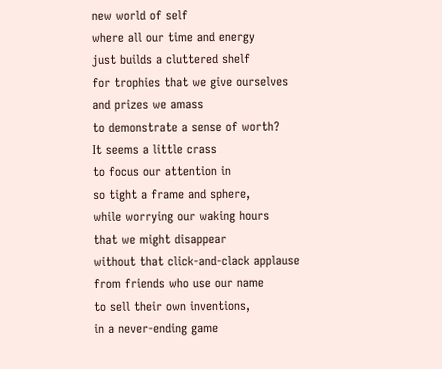new world of self
where all our time and energy
just builds a cluttered shelf
for trophies that we give ourselves
and prizes we amass
to demonstrate a sense of worth?
It seems a little crass
to focus our attention in
so tight a frame and sphere,
while worrying our waking hours
that we might disappear
without that click-and-clack applause
from friends who use our name
to sell their own inventions,
in a never-ending game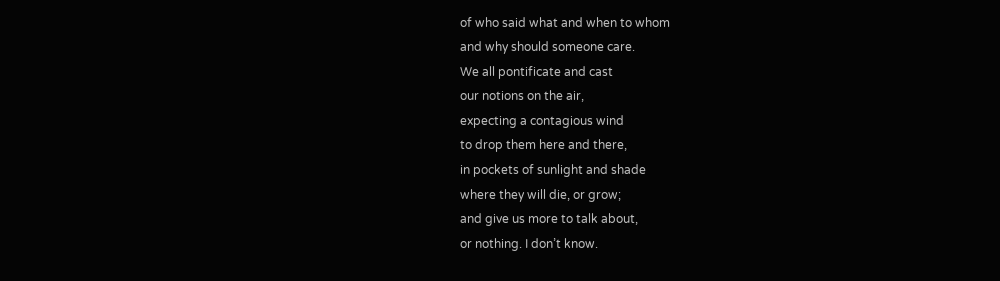of who said what and when to whom
and why should someone care.
We all pontificate and cast
our notions on the air,
expecting a contagious wind
to drop them here and there,
in pockets of sunlight and shade
where they will die, or grow;
and give us more to talk about,
or nothing. I don’t know.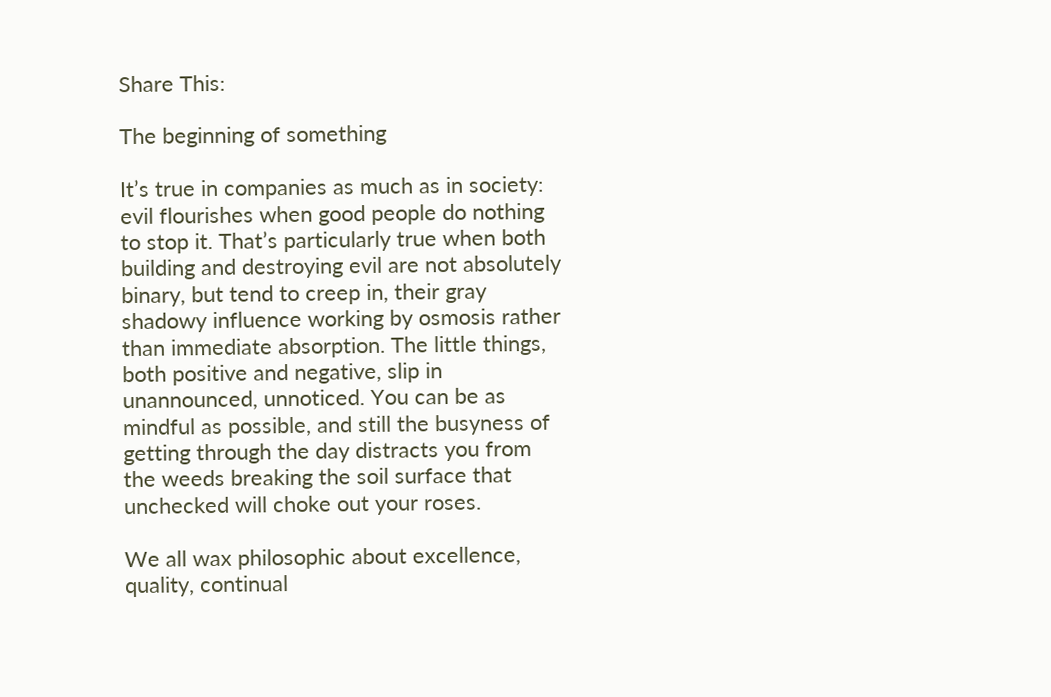Share This:

The beginning of something

It’s true in companies as much as in society: evil flourishes when good people do nothing to stop it. That’s particularly true when both building and destroying evil are not absolutely binary, but tend to creep in, their gray shadowy influence working by osmosis rather than immediate absorption. The little things, both positive and negative, slip in unannounced, unnoticed. You can be as mindful as possible, and still the busyness of getting through the day distracts you from the weeds breaking the soil surface that unchecked will choke out your roses.

We all wax philosophic about excellence, quality, continual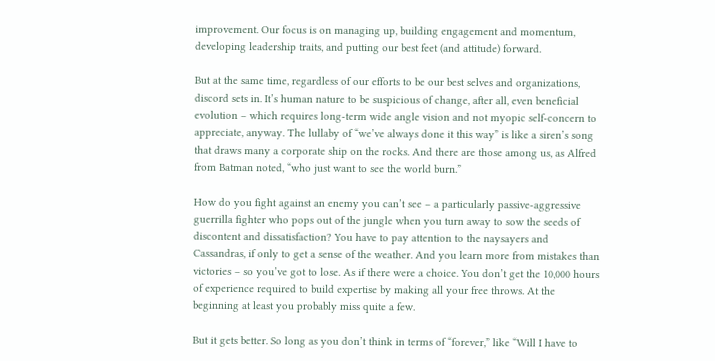improvement. Our focus is on managing up, building engagement and momentum, developing leadership traits, and putting our best feet (and attitude) forward.

But at the same time, regardless of our efforts to be our best selves and organizations, discord sets in. It’s human nature to be suspicious of change, after all, even beneficial evolution – which requires long-term wide angle vision and not myopic self-concern to appreciate, anyway. The lullaby of “we’ve always done it this way” is like a siren’s song that draws many a corporate ship on the rocks. And there are those among us, as Alfred from Batman noted, “who just want to see the world burn.”

How do you fight against an enemy you can’t see – a particularly passive-aggressive guerrilla fighter who pops out of the jungle when you turn away to sow the seeds of discontent and dissatisfaction? You have to pay attention to the naysayers and Cassandras, if only to get a sense of the weather. And you learn more from mistakes than victories – so you’ve got to lose. As if there were a choice. You don’t get the 10,000 hours of experience required to build expertise by making all your free throws. At the beginning at least you probably miss quite a few.

But it gets better. So long as you don’t think in terms of “forever,” like “Will I have to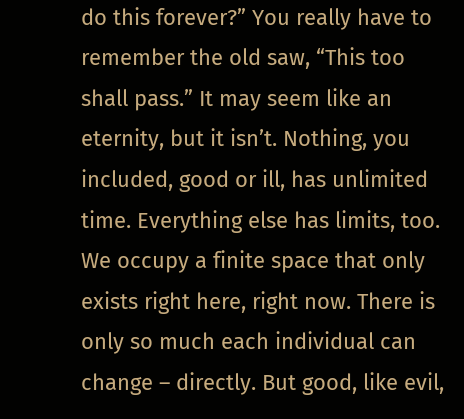do this forever?” You really have to remember the old saw, “This too shall pass.” It may seem like an eternity, but it isn’t. Nothing, you included, good or ill, has unlimited time. Everything else has limits, too. We occupy a finite space that only exists right here, right now. There is only so much each individual can change – directly. But good, like evil,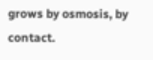grows by osmosis, by contact.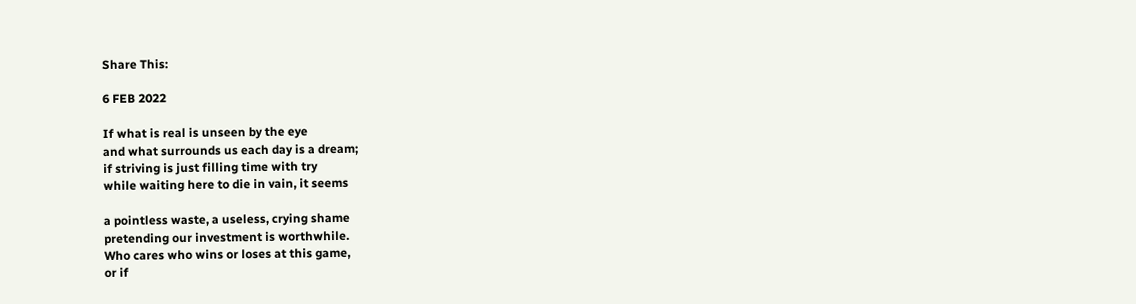Share This:

6 FEB 2022

If what is real is unseen by the eye
and what surrounds us each day is a dream;
if striving is just filling time with try
while waiting here to die in vain, it seems

a pointless waste, a useless, crying shame
pretending our investment is worthwhile.
Who cares who wins or loses at this game,
or if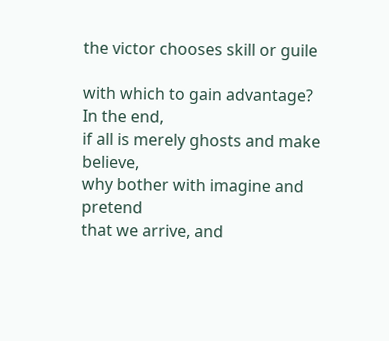the victor chooses skill or guile

with which to gain advantage? In the end,
if all is merely ghosts and make believe,
why bother with imagine and pretend
that we arrive, and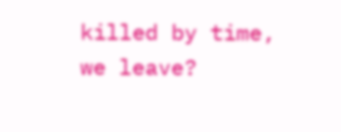killed by time, we leave?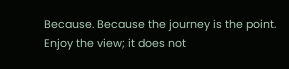Because. Because the journey is the point.
Enjoy the view; it does not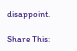disappoint.

Share This: